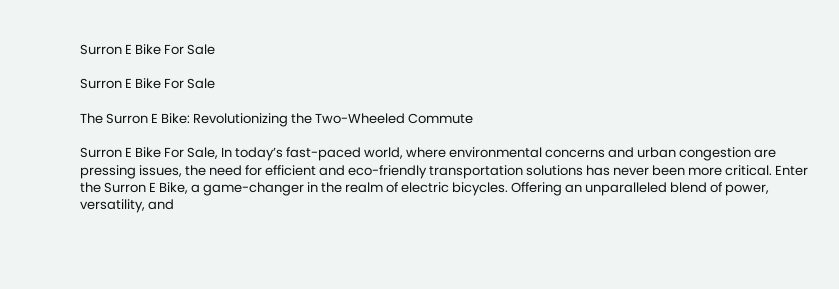Surron E Bike For Sale

Surron E Bike For Sale

The Surron E Bike: Revolutionizing the Two-Wheeled Commute

Surron E Bike For Sale, In today’s fast-paced world, where environmental concerns and urban congestion are pressing issues, the need for efficient and eco-friendly transportation solutions has never been more critical. Enter the Surron E Bike, a game-changer in the realm of electric bicycles. Offering an unparalleled blend of power, versatility, and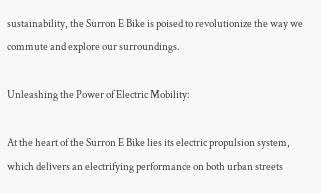sustainability, the Surron E Bike is poised to revolutionize the way we commute and explore our surroundings.

Unleashing the Power of Electric Mobility:

At the heart of the Surron E Bike lies its electric propulsion system, which delivers an electrifying performance on both urban streets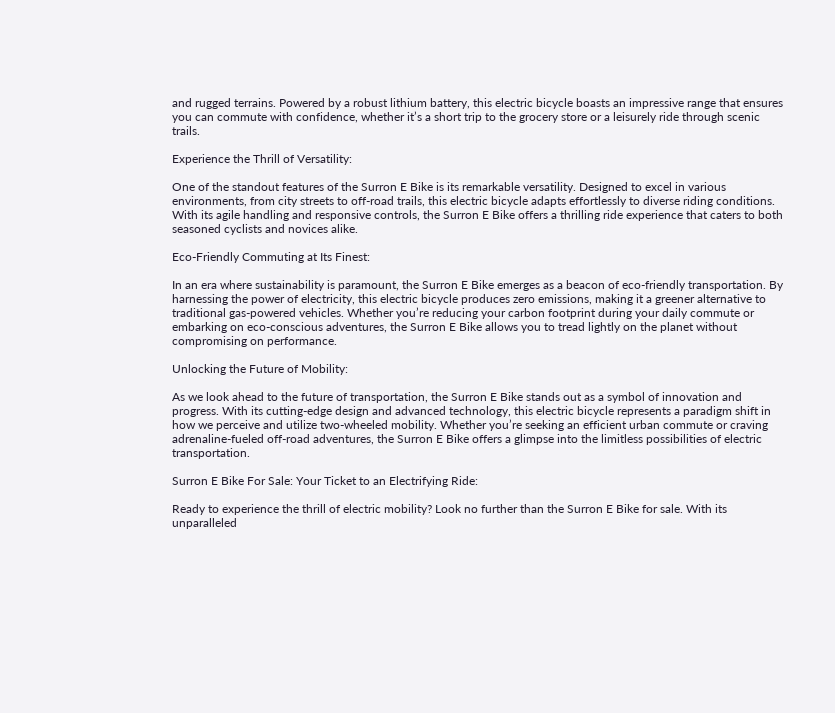and rugged terrains. Powered by a robust lithium battery, this electric bicycle boasts an impressive range that ensures you can commute with confidence, whether it’s a short trip to the grocery store or a leisurely ride through scenic trails.

Experience the Thrill of Versatility:

One of the standout features of the Surron E Bike is its remarkable versatility. Designed to excel in various environments, from city streets to off-road trails, this electric bicycle adapts effortlessly to diverse riding conditions. With its agile handling and responsive controls, the Surron E Bike offers a thrilling ride experience that caters to both seasoned cyclists and novices alike.

Eco-Friendly Commuting at Its Finest:

In an era where sustainability is paramount, the Surron E Bike emerges as a beacon of eco-friendly transportation. By harnessing the power of electricity, this electric bicycle produces zero emissions, making it a greener alternative to traditional gas-powered vehicles. Whether you’re reducing your carbon footprint during your daily commute or embarking on eco-conscious adventures, the Surron E Bike allows you to tread lightly on the planet without compromising on performance.

Unlocking the Future of Mobility:

As we look ahead to the future of transportation, the Surron E Bike stands out as a symbol of innovation and progress. With its cutting-edge design and advanced technology, this electric bicycle represents a paradigm shift in how we perceive and utilize two-wheeled mobility. Whether you’re seeking an efficient urban commute or craving adrenaline-fueled off-road adventures, the Surron E Bike offers a glimpse into the limitless possibilities of electric transportation.

Surron E Bike For Sale: Your Ticket to an Electrifying Ride:

Ready to experience the thrill of electric mobility? Look no further than the Surron E Bike for sale. With its unparalleled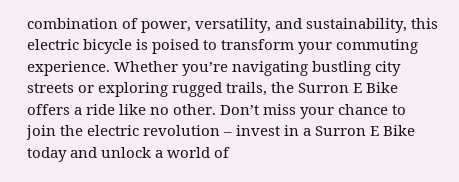combination of power, versatility, and sustainability, this electric bicycle is poised to transform your commuting experience. Whether you’re navigating bustling city streets or exploring rugged trails, the Surron E Bike offers a ride like no other. Don’t miss your chance to join the electric revolution – invest in a Surron E Bike today and unlock a world of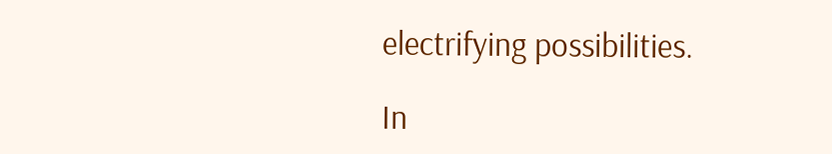electrifying possibilities.

In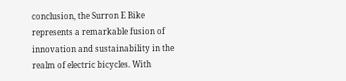conclusion, the Surron E Bike represents a remarkable fusion of innovation and sustainability in the realm of electric bicycles. With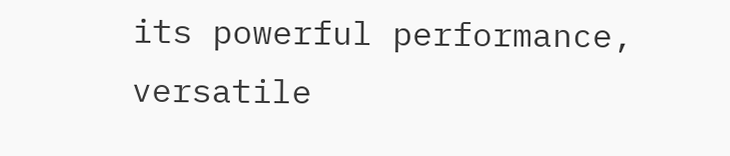its powerful performance, versatile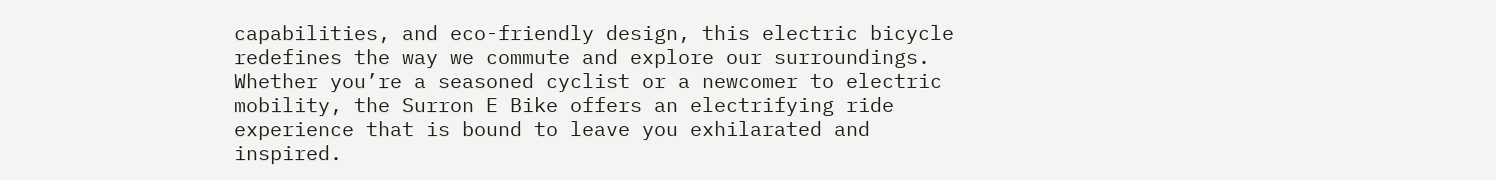capabilities, and eco-friendly design, this electric bicycle redefines the way we commute and explore our surroundings. Whether you’re a seasoned cyclist or a newcomer to electric mobility, the Surron E Bike offers an electrifying ride experience that is bound to leave you exhilarated and inspired.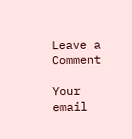Leave a Comment

Your email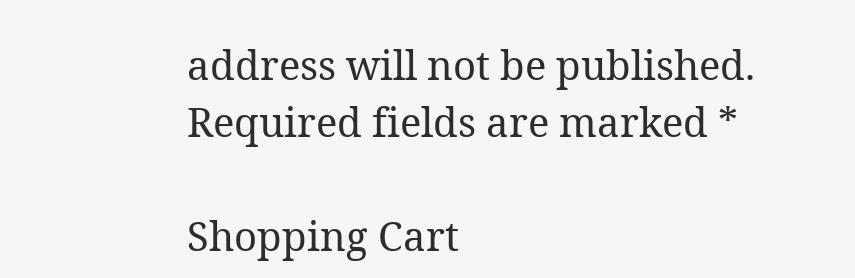address will not be published. Required fields are marked *

Shopping Cart